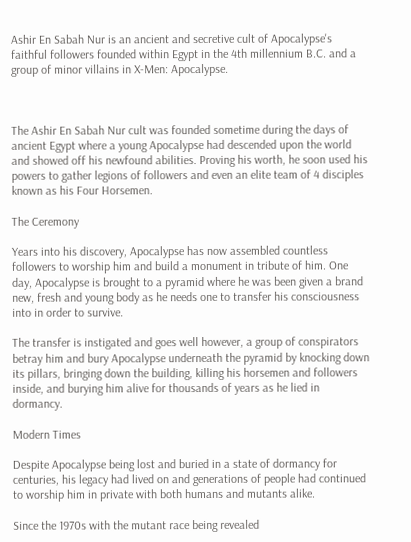Ashir En Sabah Nur is an ancient and secretive cult of Apocalypse's faithful followers founded within Egypt in the 4th millennium B.C. and a group of minor villains in X-Men: Apocalypse.



The Ashir En Sabah Nur cult was founded sometime during the days of ancient Egypt where a young Apocalypse had descended upon the world and showed off his newfound abilities. Proving his worth, he soon used his powers to gather legions of followers and even an elite team of 4 disciples known as his Four Horsemen.

The Ceremony

Years into his discovery, Apocalypse has now assembled countless followers to worship him and build a monument in tribute of him. One day, Apocalypse is brought to a pyramid where he was been given a brand new, fresh and young body as he needs one to transfer his consciousness into in order to survive.

The transfer is instigated and goes well however, a group of conspirators betray him and bury Apocalypse underneath the pyramid by knocking down its pillars, bringing down the building, killing his horsemen and followers inside, and burying him alive for thousands of years as he lied in dormancy.

Modern Times

Despite Apocalypse being lost and buried in a state of dormancy for centuries, his legacy had lived on and generations of people had continued to worship him in private with both humans and mutants alike.

Since the 1970s with the mutant race being revealed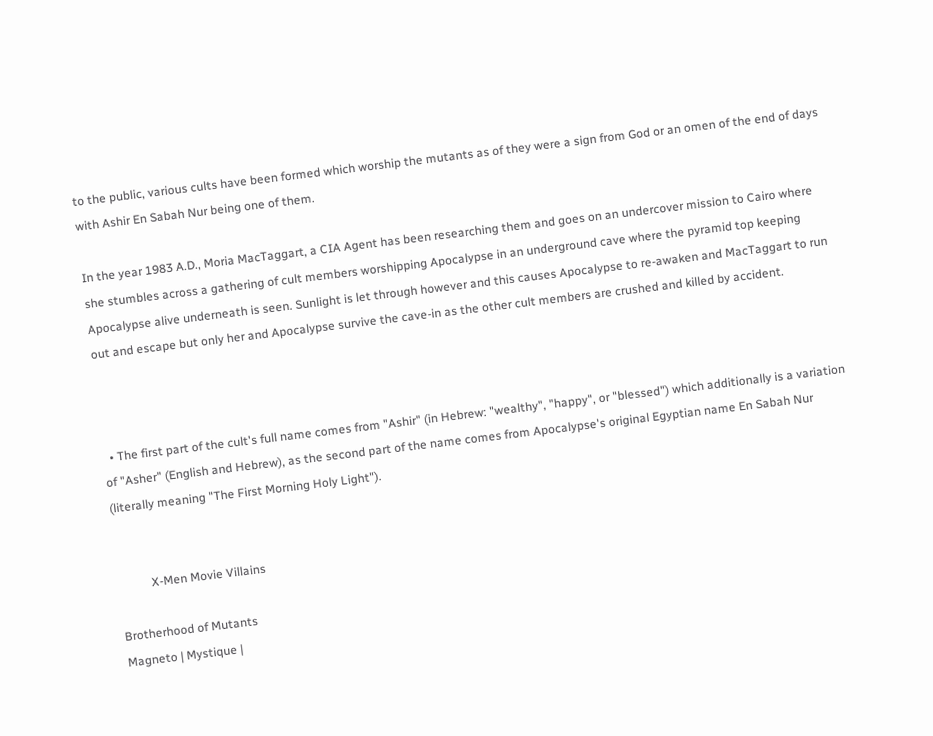to the public, various cults have been formed which worship the mutants as of they were a sign from God or an omen of the end of days with Ashir En Sabah Nur being one of them.

In the year 1983 A.D., Moria MacTaggart, a CIA Agent has been researching them and goes on an undercover mission to Cairo where she stumbles across a gathering of cult members worshipping Apocalypse in an underground cave where the pyramid top keeping Apocalypse alive underneath is seen. Sunlight is let through however and this causes Apocalypse to re-awaken and MacTaggart to run out and escape but only her and Apocalypse survive the cave-in as the other cult members are crushed and killed by accident.



  • The first part of the cult's full name comes from "Ashir" (in Hebrew: "wealthy", "happy", or "blessed") which additionally is a variation of "Asher" (English and Hebrew), as the second part of the name comes from Apocalypse's original Egyptian name En Sabah Nur (literally meaning "The First Morning Holy Light").


           X-Men Movie Villains

Brotherhood of Mutants
Magneto | Mystique |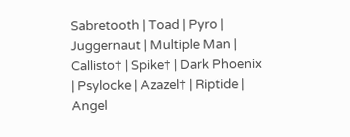Sabretooth | Toad | Pyro | Juggernaut | Multiple Man | Callisto† | Spike† | Dark Phoenix | Psylocke | Azazel† | Riptide | Angel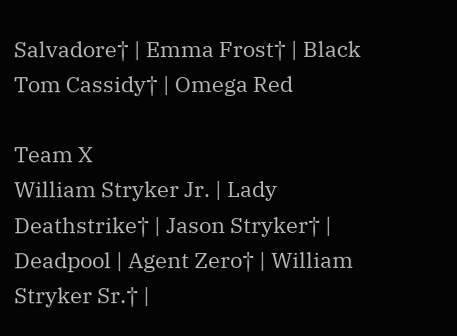Salvadore† | Emma Frost† | Black Tom Cassidy† | Omega Red

Team X
William Stryker Jr. | Lady Deathstrike† | Jason Stryker† | Deadpool | Agent Zero† | William Stryker Sr.† |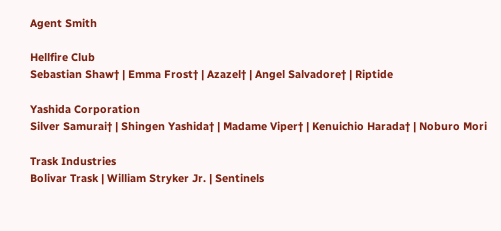Agent Smith

Hellfire Club
Sebastian Shaw† | Emma Frost† | Azazel† | Angel Salvadore† | Riptide

Yashida Corporation
Silver Samurai† | Shingen Yashida† | Madame Viper† | Kenuichio Harada† | Noburo Mori

Trask Industries
Bolivar Trask | William Stryker Jr. | Sentinels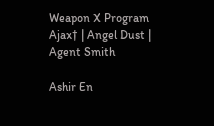Weapon X Program
Ajax† | Angel Dust | Agent Smith

Ashir En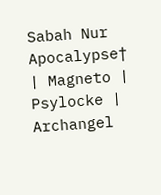Sabah Nur
Apocalypse† | Magneto | Psylocke | Archangel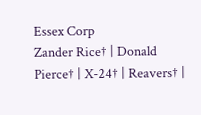Essex Corp
Zander Rice† | Donald Pierce† | X-24† | Reavers† |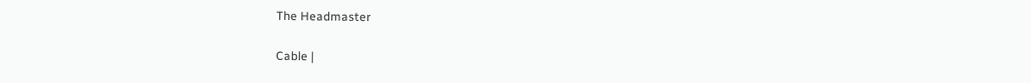The Headmaster

Cable |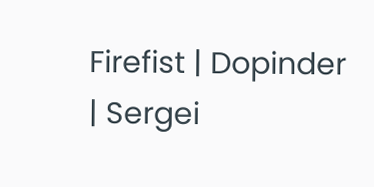Firefist | Dopinder | Sergei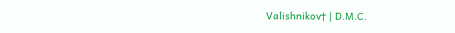Valishnikov† | D.M.C.